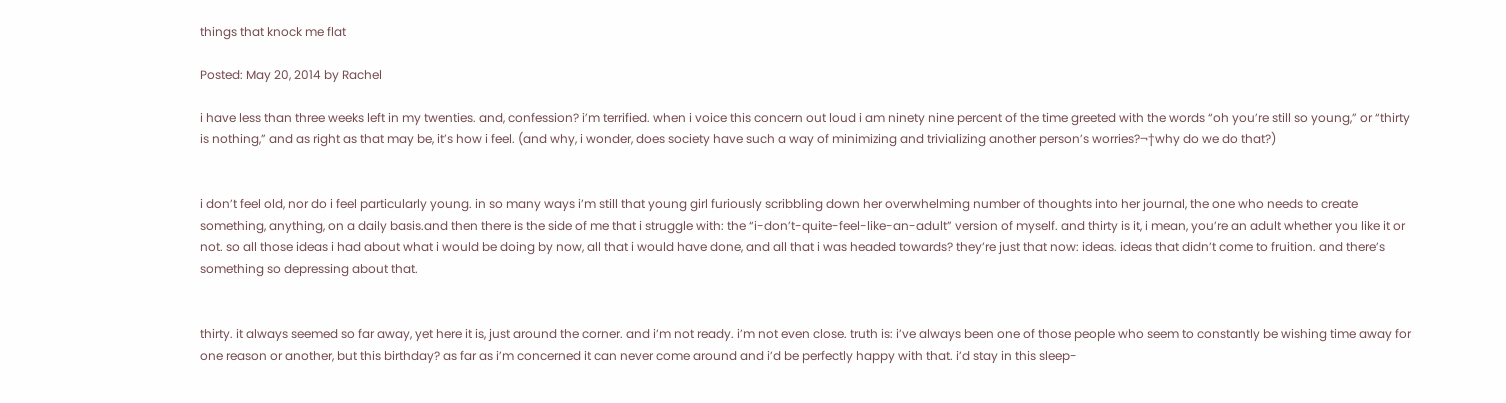things that knock me flat

Posted: May 20, 2014 by Rachel

i have less than three weeks left in my twenties. and, confession? i’m terrified. when i voice this concern out loud i am ninety nine percent of the time greeted with the words “oh you’re still so young,” or “thirty is nothing,” and as right as that may be, it’s how i feel. (and why, i wonder, does society have such a way of minimizing and trivializing another person’s worries?¬†why do we do that?)


i don’t feel old, nor do i feel particularly young. in so many ways i’m still that young girl furiously scribbling down her overwhelming number of thoughts into her journal, the one who needs to create something, anything, on a daily basis.and then there is the side of me that i struggle with: the “i-don’t-quite-feel-like-an-adult” version of myself. and thirty is it, i mean, you’re an adult whether you like it or not. so all those ideas i had about what i would be doing by now, all that i would have done, and all that i was headed towards? they’re just that now: ideas. ideas that didn’t come to fruition. and there’s something so depressing about that.


thirty. it always seemed so far away, yet here it is, just around the corner. and i’m not ready. i’m not even close. truth is: i’ve always been one of those people who seem to constantly be wishing time away for one reason or another, but this birthday? as far as i’m concerned it can never come around and i’d be perfectly happy with that. i’d stay in this sleep-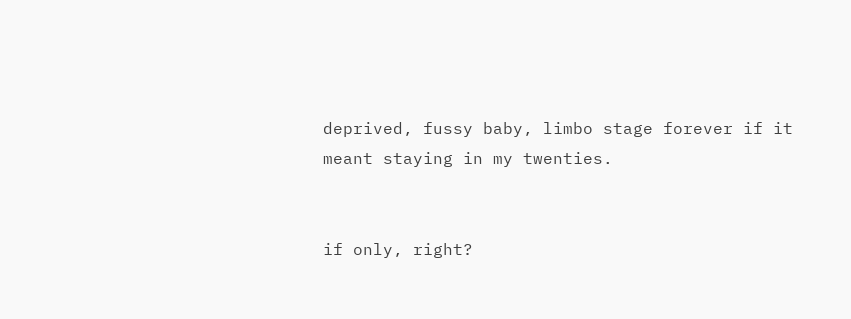deprived, fussy baby, limbo stage forever if it meant staying in my twenties.


if only, right?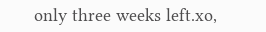only three weeks left.xo,